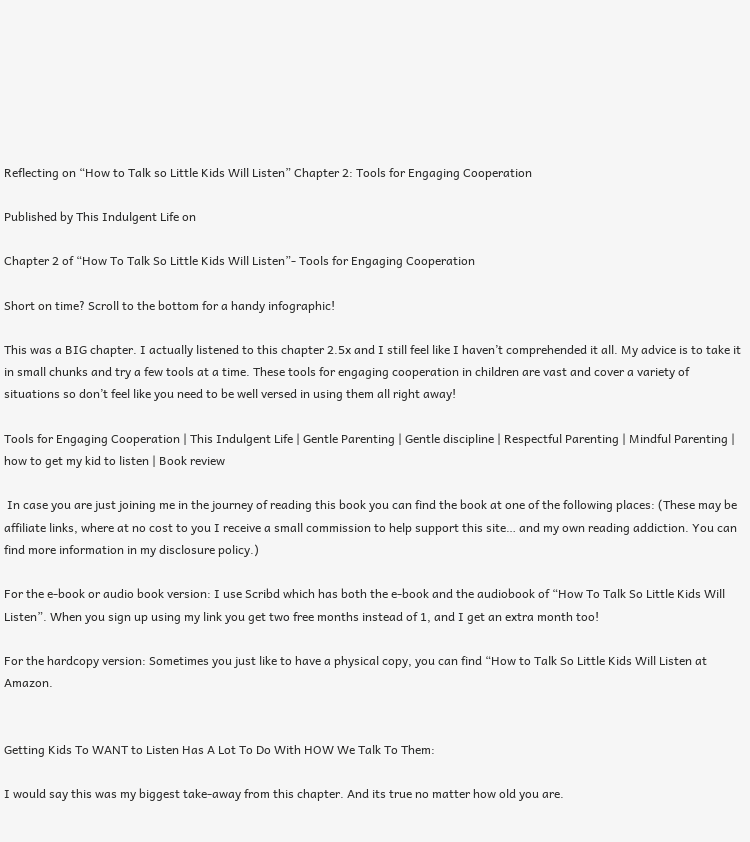Reflecting on “How to Talk so Little Kids Will Listen” Chapter 2: Tools for Engaging Cooperation

Published by This Indulgent Life on

Chapter 2 of “How To Talk So Little Kids Will Listen”- Tools for Engaging Cooperation

Short on time? Scroll to the bottom for a handy infographic!

This was a BIG chapter. I actually listened to this chapter 2.5x and I still feel like I haven’t comprehended it all. My advice is to take it in small chunks and try a few tools at a time. These tools for engaging cooperation in children are vast and cover a variety of situations so don’t feel like you need to be well versed in using them all right away!

Tools for Engaging Cooperation | This Indulgent Life | Gentle Parenting | Gentle discipline | Respectful Parenting | Mindful Parenting | how to get my kid to listen | Book review

 In case you are just joining me in the journey of reading this book you can find the book at one of the following places: (These may be affiliate links, where at no cost to you I receive a small commission to help support this site… and my own reading addiction. You can find more information in my disclosure policy.)

For the e-book or audio book version: I use Scribd which has both the e-book and the audiobook of “How To Talk So Little Kids Will Listen”. When you sign up using my link you get two free months instead of 1, and I get an extra month too!

For the hardcopy version: Sometimes you just like to have a physical copy, you can find “How to Talk So Little Kids Will Listen at Amazon.


Getting Kids To WANT to Listen Has A Lot To Do With HOW We Talk To Them:

I would say this was my biggest take-away from this chapter. And its true no matter how old you are.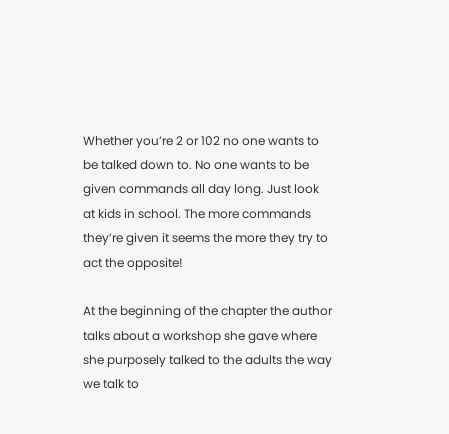Whether you’re 2 or 102 no one wants to be talked down to. No one wants to be given commands all day long. Just look at kids in school. The more commands they’re given it seems the more they try to act the opposite!

At the beginning of the chapter the author talks about a workshop she gave where she purposely talked to the adults the way we talk to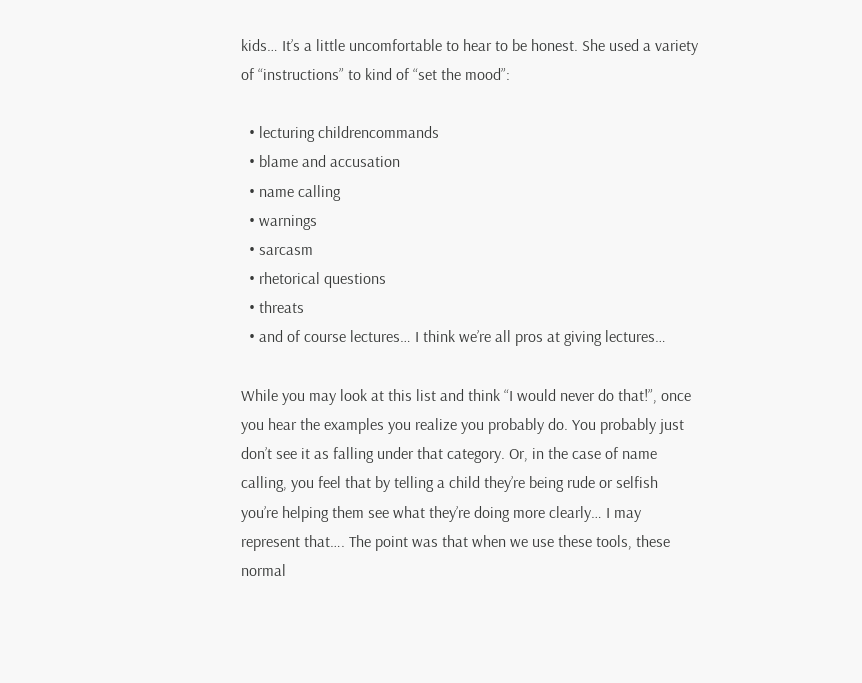kids… It’s a little uncomfortable to hear to be honest. She used a variety of “instructions” to kind of “set the mood”:

  • lecturing childrencommands
  • blame and accusation
  • name calling
  • warnings
  • sarcasm
  • rhetorical questions
  • threats
  • and of course lectures… I think we’re all pros at giving lectures…

While you may look at this list and think “I would never do that!”, once you hear the examples you realize you probably do. You probably just don’t see it as falling under that category. Or, in the case of name calling, you feel that by telling a child they’re being rude or selfish you’re helping them see what they’re doing more clearly… I may represent that…. The point was that when we use these tools, these normal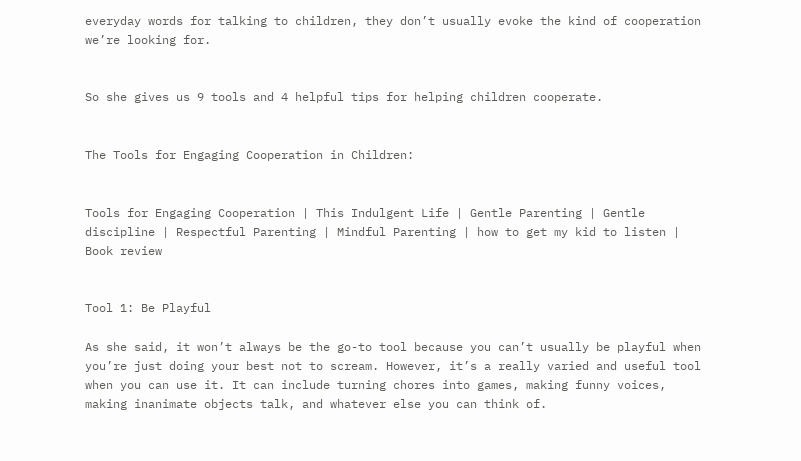everyday words for talking to children, they don’t usually evoke the kind of cooperation we’re looking for.


So she gives us 9 tools and 4 helpful tips for helping children cooperate.


The Tools for Engaging Cooperation in Children:


Tools for Engaging Cooperation | This Indulgent Life | Gentle Parenting | Gentle discipline | Respectful Parenting | Mindful Parenting | how to get my kid to listen | Book review


Tool 1: Be Playful

As she said, it won’t always be the go-to tool because you can’t usually be playful when you’re just doing your best not to scream. However, it’s a really varied and useful tool when you can use it. It can include turning chores into games, making funny voices, making inanimate objects talk, and whatever else you can think of.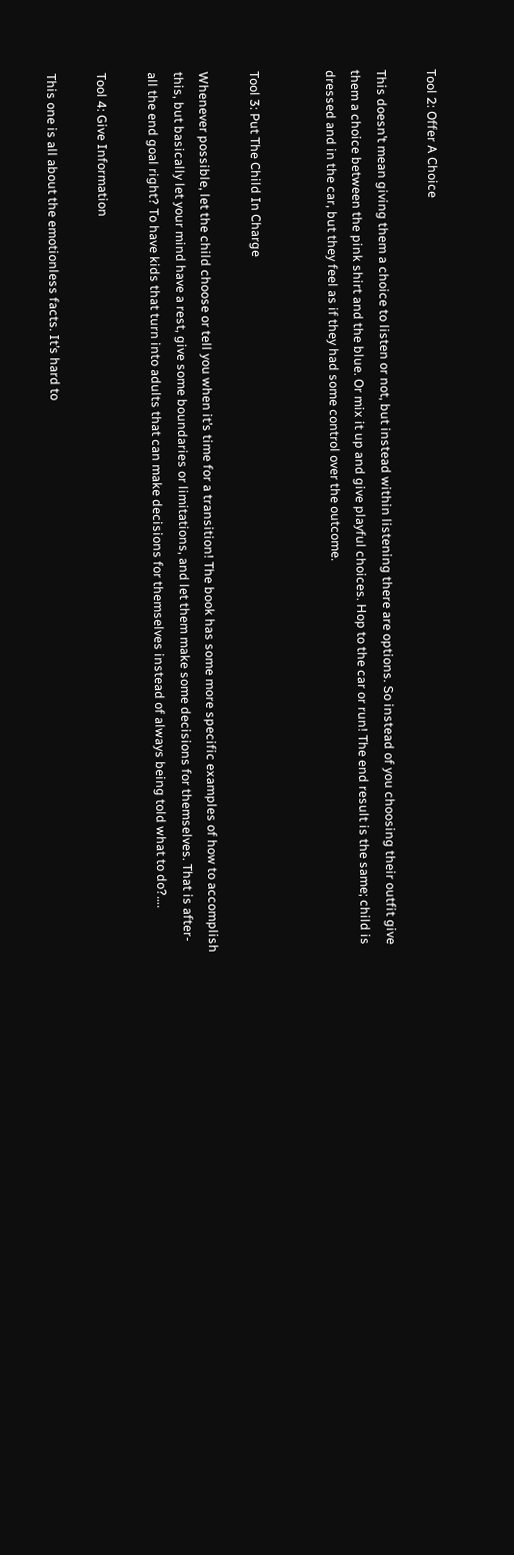Tool 2: Offer A Choice

This doesn’t mean giving them a choice to listen or not, but instead within listening there are options. So instead of you choosing their outfit give them a choice between the pink shirt and the blue. Or mix it up and give playful choices. Hop to the car or run! The end result is the same; child is dressed and in the car, but they feel as if they had some control over the outcome.


Tool 3: Put The Child In Charge

Whenever possible, let the child choose or tell you when it’s time for a transition! The book has some more specific examples of how to accomplish this, but basically let your mind have a rest, give some boundaries or limitations, and let them make some decisions for themselves. That is after-all the end goal right? To have kids that turn into adults that can make decisions for themselves instead of always being told what to do?….

Tool 4: Give Information

This one is all about the emotionless facts. It’s hard to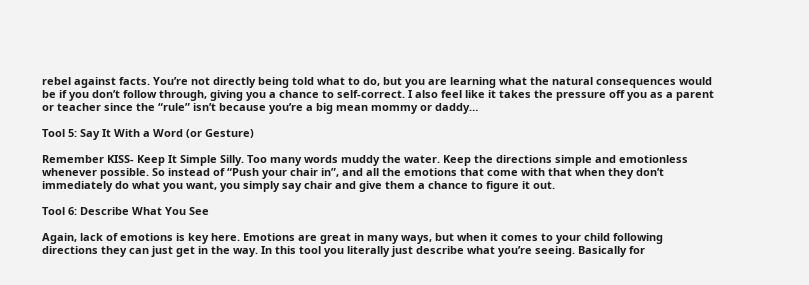rebel against facts. You’re not directly being told what to do, but you are learning what the natural consequences would be if you don’t follow through, giving you a chance to self-correct. I also feel like it takes the pressure off you as a parent or teacher since the “rule” isn’t because you’re a big mean mommy or daddy…

Tool 5: Say It With a Word (or Gesture)

Remember KISS- Keep It Simple Silly. Too many words muddy the water. Keep the directions simple and emotionless whenever possible. So instead of “Push your chair in”, and all the emotions that come with that when they don’t immediately do what you want, you simply say chair and give them a chance to figure it out.

Tool 6: Describe What You See

Again, lack of emotions is key here. Emotions are great in many ways, but when it comes to your child following directions they can just get in the way. In this tool you literally just describe what you’re seeing. Basically for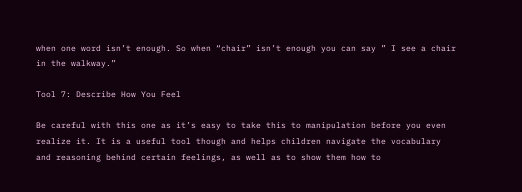when one word isn’t enough. So when “chair” isn’t enough you can say ” I see a chair in the walkway.”

Tool 7: Describe How You Feel

Be careful with this one as it’s easy to take this to manipulation before you even realize it. It is a useful tool though and helps children navigate the vocabulary and reasoning behind certain feelings, as well as to show them how to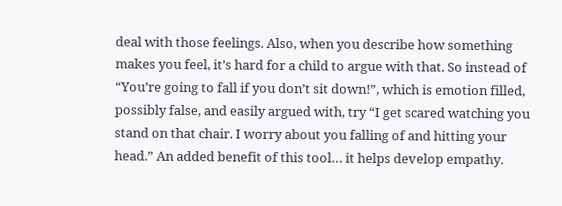deal with those feelings. Also, when you describe how something makes you feel, it’s hard for a child to argue with that. So instead of “You’re going to fall if you don’t sit down!”, which is emotion filled, possibly false, and easily argued with, try “I get scared watching you stand on that chair. I worry about you falling of and hitting your head.” An added benefit of this tool… it helps develop empathy.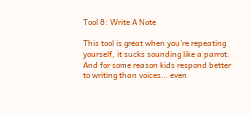Tool 8: Write A Note

This tool is great when you’re repeating yourself, it sucks sounding like a parrot. And for some reason kids respond better to writing than voices… even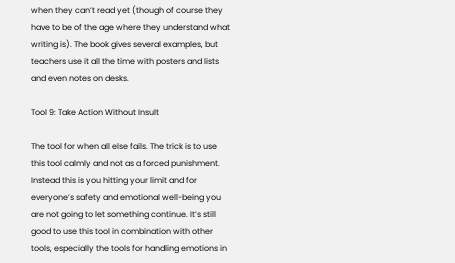when they can’t read yet (though of course they have to be of the age where they understand what writing is). The book gives several examples, but teachers use it all the time with posters and lists and even notes on desks.

Tool 9: Take Action Without Insult

The tool for when all else fails. The trick is to use this tool calmly and not as a forced punishment. Instead this is you hitting your limit and for everyone’s safety and emotional well-being you are not going to let something continue. It’s still good to use this tool in combination with other tools, especially the tools for handling emotions in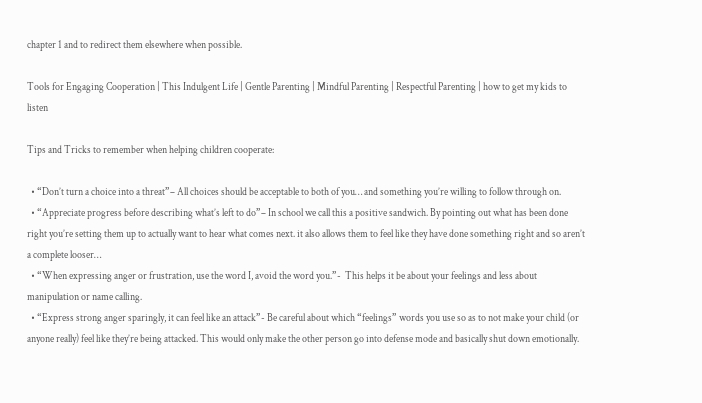chapter 1 and to redirect them elsewhere when possible.

Tools for Engaging Cooperation | This Indulgent Life | Gentle Parenting | Mindful Parenting | Respectful Parenting | how to get my kids to listen

Tips and Tricks to remember when helping children cooperate:

  • “Don’t turn a choice into a threat”– All choices should be acceptable to both of you… and something you’re willing to follow through on.
  • “Appreciate progress before describing what’s left to do”– In school we call this a positive sandwich. By pointing out what has been done right you’re setting them up to actually want to hear what comes next. it also allows them to feel like they have done something right and so aren’t a complete looser…
  • “When expressing anger or frustration, use the word I, avoid the word you.”-  This helps it be about your feelings and less about manipulation or name calling.
  • “Express strong anger sparingly, it can feel like an attack”- Be careful about which “feelings” words you use so as to not make your child (or anyone really) feel like they’re being attacked. This would only make the other person go into defense mode and basically shut down emotionally.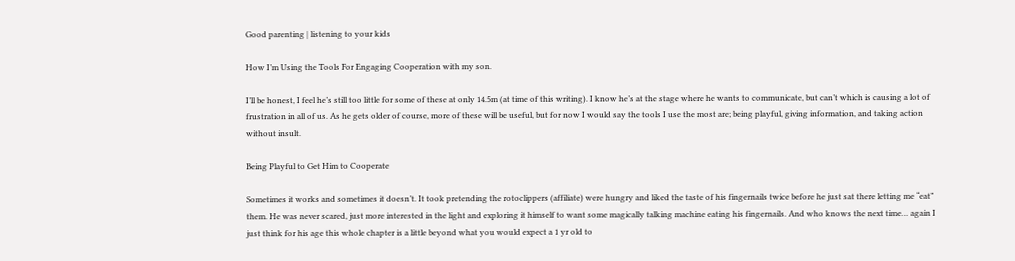Good parenting | listening to your kids

How I’m Using the Tools For Engaging Cooperation with my son.

I’ll be honest, I feel he’s still too little for some of these at only 14.5m (at time of this writing). I know he’s at the stage where he wants to communicate, but can’t which is causing a lot of frustration in all of us. As he gets older of course, more of these will be useful, but for now I would say the tools I use the most are; being playful, giving information, and taking action without insult.

Being Playful to Get Him to Cooperate

Sometimes it works and sometimes it doesn’t. It took pretending the rotoclippers (affiliate) were hungry and liked the taste of his fingernails twice before he just sat there letting me “eat” them. He was never scared, just more interested in the light and exploring it himself to want some magically talking machine eating his fingernails. And who knows the next time… again I just think for his age this whole chapter is a little beyond what you would expect a 1 yr old to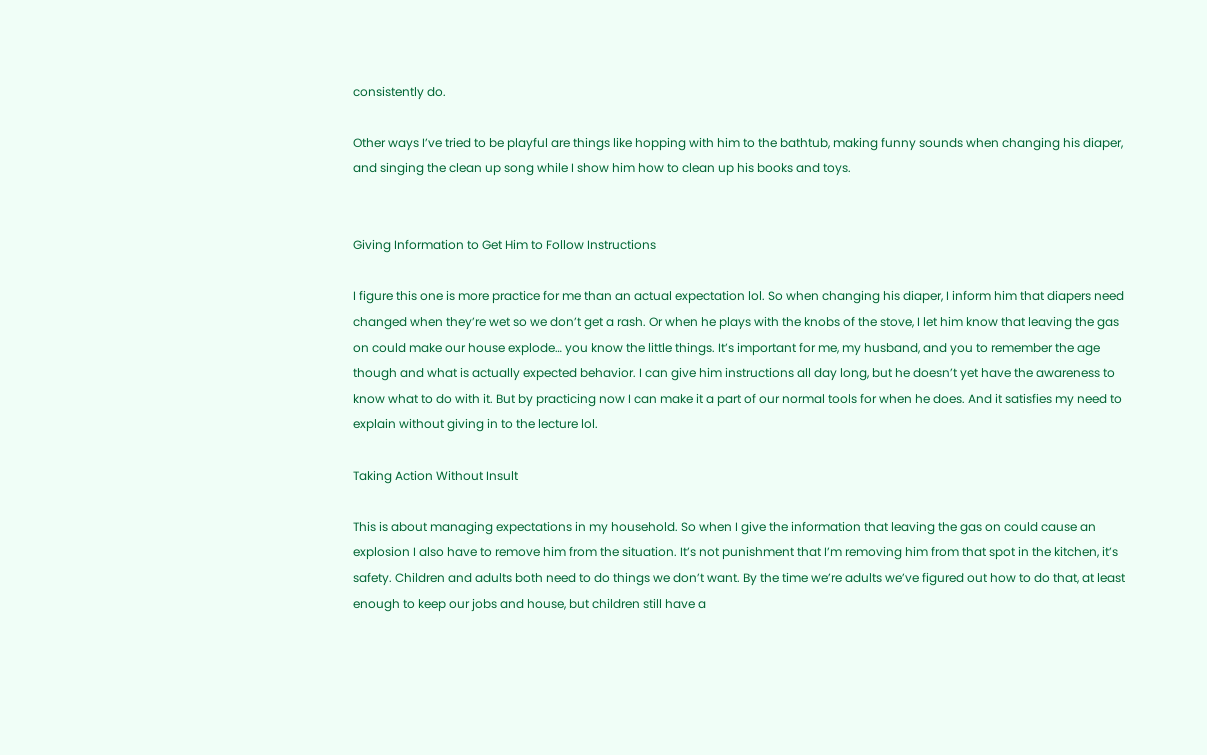consistently do.

Other ways I’ve tried to be playful are things like hopping with him to the bathtub, making funny sounds when changing his diaper, and singing the clean up song while I show him how to clean up his books and toys.


Giving Information to Get Him to Follow Instructions

I figure this one is more practice for me than an actual expectation lol. So when changing his diaper, I inform him that diapers need changed when they’re wet so we don’t get a rash. Or when he plays with the knobs of the stove, I let him know that leaving the gas on could make our house explode… you know the little things. It’s important for me, my husband, and you to remember the age though and what is actually expected behavior. I can give him instructions all day long, but he doesn’t yet have the awareness to know what to do with it. But by practicing now I can make it a part of our normal tools for when he does. And it satisfies my need to explain without giving in to the lecture lol.

Taking Action Without Insult

This is about managing expectations in my household. So when I give the information that leaving the gas on could cause an explosion I also have to remove him from the situation. It’s not punishment that I’m removing him from that spot in the kitchen, it’s safety. Children and adults both need to do things we don’t want. By the time we’re adults we’ve figured out how to do that, at least enough to keep our jobs and house, but children still have a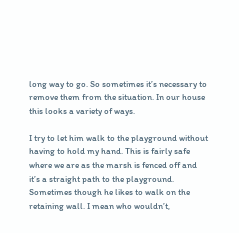long way to go. So sometimes it’s necessary to remove them from the situation. In our house this looks a variety of ways.

I try to let him walk to the playground without having to hold my hand. This is fairly safe where we are as the marsh is fenced off and it’s a straight path to the playground. Sometimes though he likes to walk on the retaining wall. I mean who wouldn’t,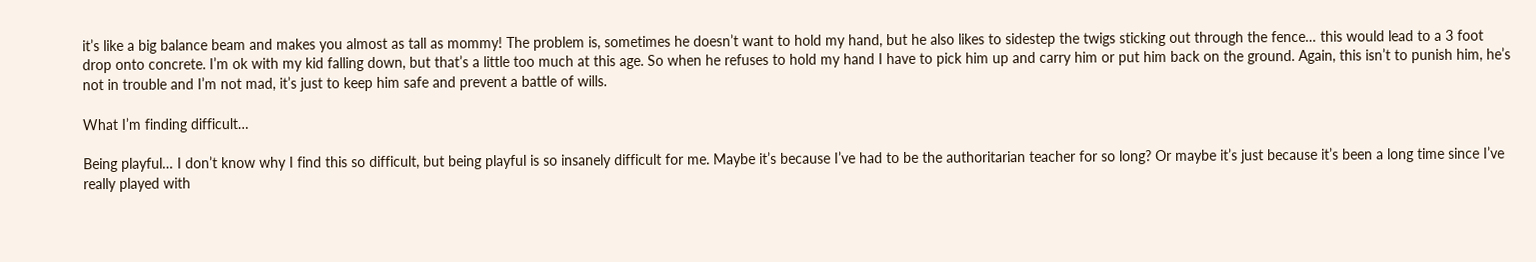it’s like a big balance beam and makes you almost as tall as mommy! The problem is, sometimes he doesn’t want to hold my hand, but he also likes to sidestep the twigs sticking out through the fence… this would lead to a 3 foot drop onto concrete. I’m ok with my kid falling down, but that’s a little too much at this age. So when he refuses to hold my hand I have to pick him up and carry him or put him back on the ground. Again, this isn’t to punish him, he’s not in trouble and I’m not mad, it’s just to keep him safe and prevent a battle of wills.

What I’m finding difficult…

Being playful… I don’t know why I find this so difficult, but being playful is so insanely difficult for me. Maybe it’s because I’ve had to be the authoritarian teacher for so long? Or maybe it’s just because it’s been a long time since I’ve really played with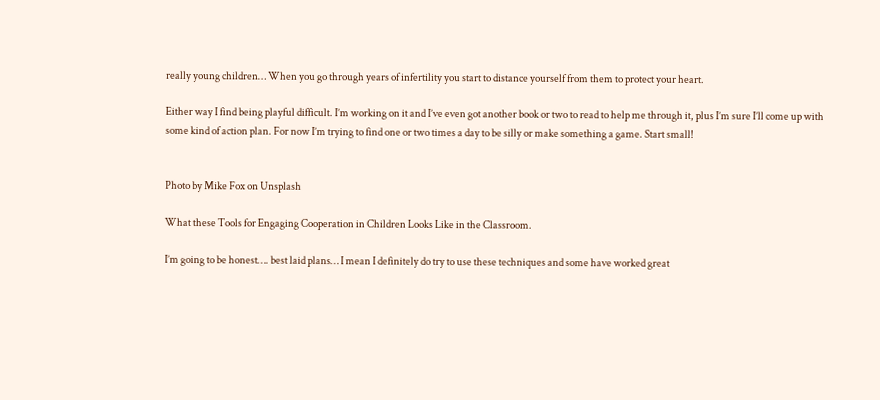really young children… When you go through years of infertility you start to distance yourself from them to protect your heart.

Either way I find being playful difficult. I’m working on it and I’ve even got another book or two to read to help me through it, plus I’m sure I’ll come up with some kind of action plan. For now I’m trying to find one or two times a day to be silly or make something a game. Start small!


Photo by Mike Fox on Unsplash

What these Tools for Engaging Cooperation in Children Looks Like in the Classroom.

I’m going to be honest…. best laid plans… I mean I definitely do try to use these techniques and some have worked great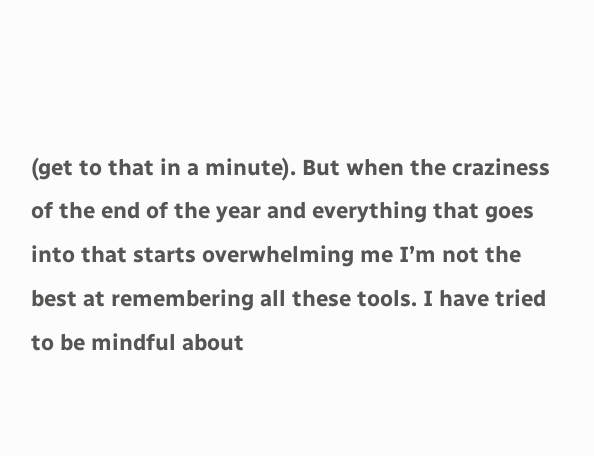(get to that in a minute). But when the craziness of the end of the year and everything that goes into that starts overwhelming me I’m not the best at remembering all these tools. I have tried to be mindful about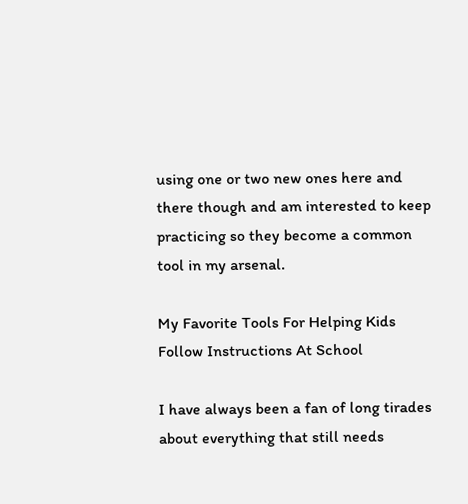using one or two new ones here and there though and am interested to keep practicing so they become a common tool in my arsenal.

My Favorite Tools For Helping Kids Follow Instructions At School

I have always been a fan of long tirades about everything that still needs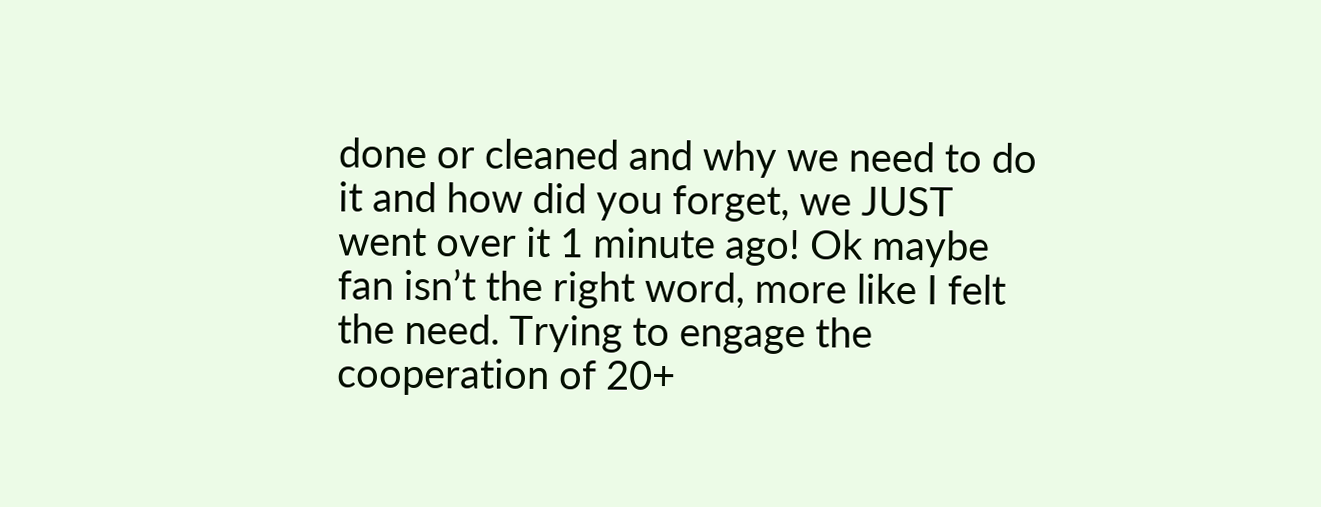done or cleaned and why we need to do it and how did you forget, we JUST went over it 1 minute ago! Ok maybe fan isn’t the right word, more like I felt the need. Trying to engage the cooperation of 20+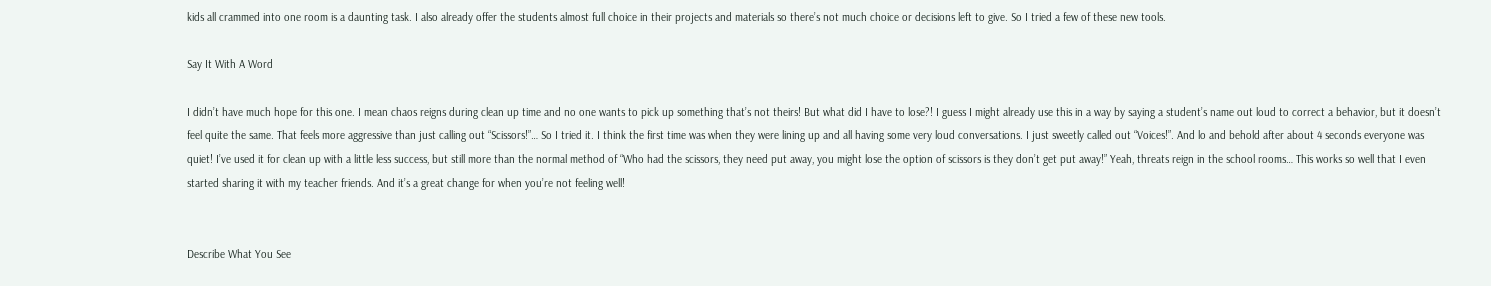kids all crammed into one room is a daunting task. I also already offer the students almost full choice in their projects and materials so there’s not much choice or decisions left to give. So I tried a few of these new tools.

Say It With A Word

I didn’t have much hope for this one. I mean chaos reigns during clean up time and no one wants to pick up something that’s not theirs! But what did I have to lose?! I guess I might already use this in a way by saying a student’s name out loud to correct a behavior, but it doesn’t feel quite the same. That feels more aggressive than just calling out “Scissors!”… So I tried it. I think the first time was when they were lining up and all having some very loud conversations. I just sweetly called out “Voices!”. And lo and behold after about 4 seconds everyone was quiet! I’ve used it for clean up with a little less success, but still more than the normal method of “Who had the scissors, they need put away, you might lose the option of scissors is they don’t get put away!” Yeah, threats reign in the school rooms… This works so well that I even started sharing it with my teacher friends. And it’s a great change for when you’re not feeling well!


Describe What You See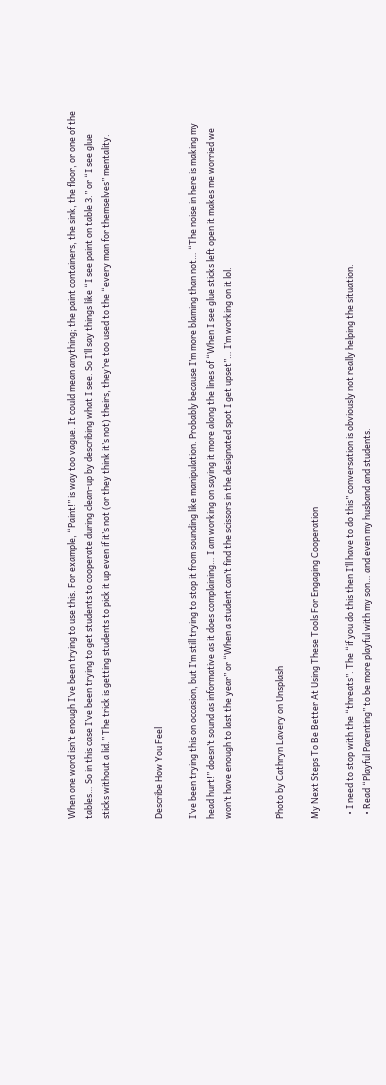When one word isn’t enough I’ve been trying to use this. For example, “Paint!” is way too vague. It could mean anything; the paint containers, the sink, the floor, or one of the tables… So in this case I’ve been trying to get students to cooperate during clean-up by describing what I see. So I’ll say things like “I see paint on table 3.” or “I see glue sticks without a lid.” The trick is getting students to pick it up even if it’s not (or they think it’s not) theirs, they’re too used to the “every man for themselves” mentality.


Describe How You Feel

I’ve been trying this on occasion, but I’m still trying to stop it from sounding like manipulation. Probably because I’m more blaming than not… “The noise in here is making my head hurt!” doesn’t sound as informative as it does complaining… I am working on saying it more along the lines of “When I see glue sticks left open it makes me worried we won’t have enough to last the year” or “When a student can’t find the scissors in the designated spot I get upset”… I’m working on it lol.


Photo by Cathryn Lavery on Unsplash

My Next Steps To Be Better At Using These Tools For Engaging Cooperation

  • I need to stop with the “threats”. The “if you do this then I’ll have to do this” conversation is obviously not really helping the situation.
  • Read “Playful Parenting” to be more playful with my son… and even my husband and students.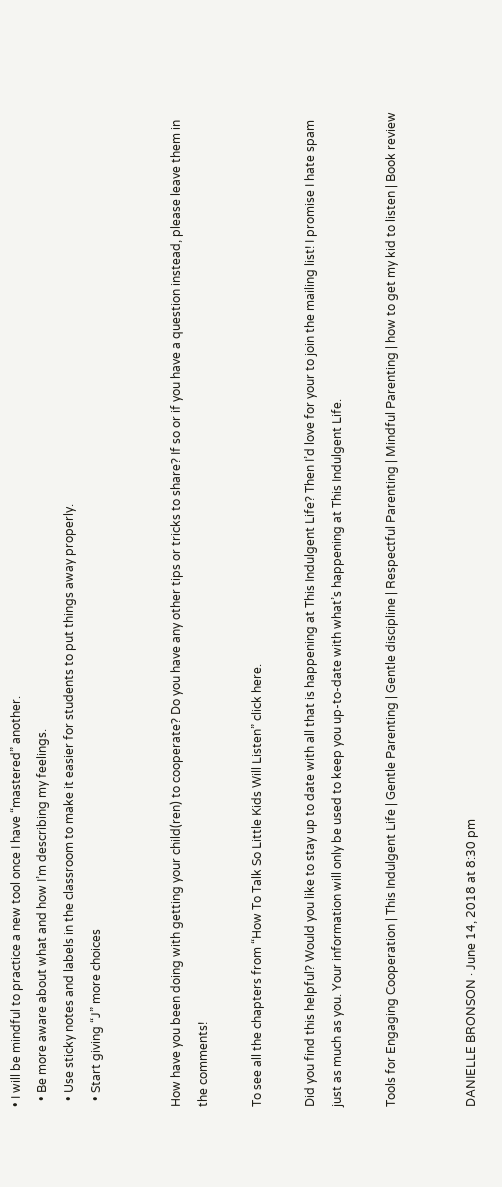• I will be mindful to practice a new tool once I have “mastered” another.
  • Be more aware about what and how I’m describing my feelings.
  • Use sticky notes and labels in the classroom to make it easier for students to put things away properly.
  • Start giving “J” more choices


How have you been doing with getting your child(ren) to cooperate? Do you have any other tips or tricks to share? If so or if you have a question instead, please leave them in the comments!

To see all the chapters from “How To Talk So Little Kids Will Listen” click here.

Did you find this helpful? Would you like to stay up to date with all that is happening at This Indulgent Life? Then I’d love for your to join the mailing list! I promise I hate spam just as much as you. Your information will only be used to keep you up-to-date with what’s happening at This Indulgent Life.

Tools for Engaging Cooperation | This Indulgent Life | Gentle Parenting | Gentle discipline | Respectful Parenting | Mindful Parenting | how to get my kid to listen | Book review


DANIELLE BRONSON · June 14, 2018 at 8:30 pm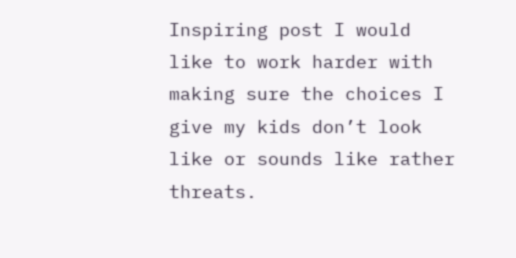Inspiring post I would like to work harder with making sure the choices I give my kids don’t look like or sounds like rather threats.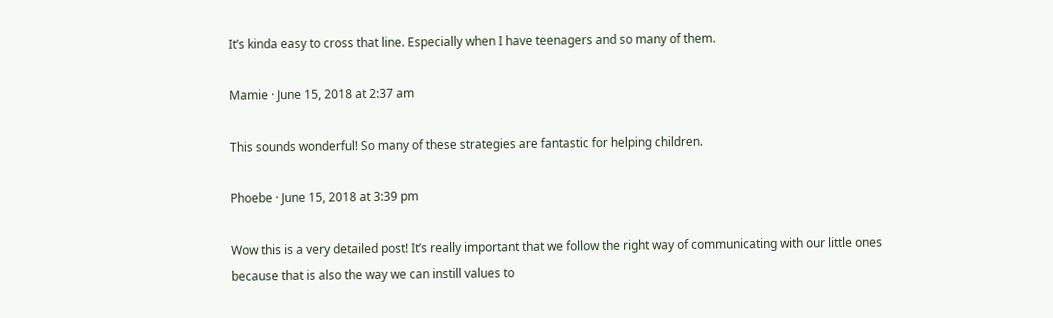It’s kinda easy to cross that line. Especially when I have teenagers and so many of them.

Mamie · June 15, 2018 at 2:37 am

This sounds wonderful! So many of these strategies are fantastic for helping children.

Phoebe · June 15, 2018 at 3:39 pm

Wow this is a very detailed post! It’s really important that we follow the right way of communicating with our little ones because that is also the way we can instill values to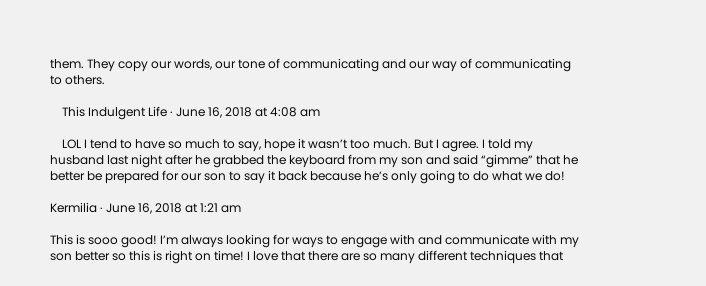them. They copy our words, our tone of communicating and our way of communicating to others.

    This Indulgent Life · June 16, 2018 at 4:08 am

    LOL I tend to have so much to say, hope it wasn’t too much. But I agree. I told my husband last night after he grabbed the keyboard from my son and said “gimme” that he better be prepared for our son to say it back because he’s only going to do what we do!

Kermilia · June 16, 2018 at 1:21 am

This is sooo good! I’m always looking for ways to engage with and communicate with my son better so this is right on time! I love that there are so many different techniques that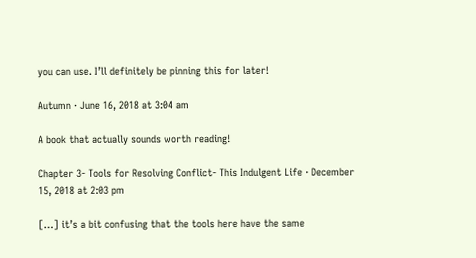you can use. I’ll definitely be pinning this for later!

Autumn · June 16, 2018 at 3:04 am

A book that actually sounds worth reading!

Chapter 3- Tools for Resolving Conflict- This Indulgent Life · December 15, 2018 at 2:03 pm

[…] it’s a bit confusing that the tools here have the same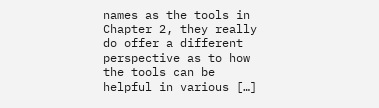names as the tools in Chapter 2, they really do offer a different perspective as to how the tools can be helpful in various […]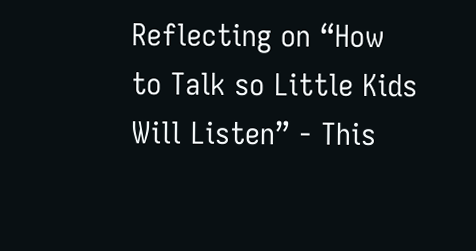Reflecting on “How to Talk so Little Kids Will Listen” - This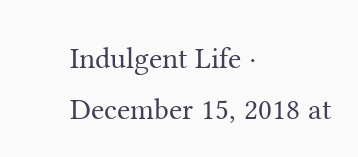Indulgent Life · December 15, 2018 at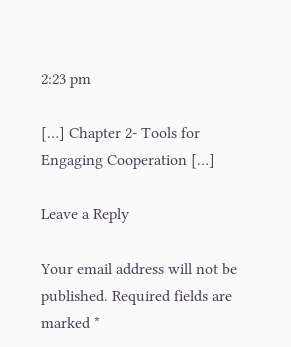2:23 pm

[…] Chapter 2- Tools for Engaging Cooperation […]

Leave a Reply

Your email address will not be published. Required fields are marked *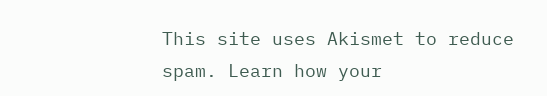This site uses Akismet to reduce spam. Learn how your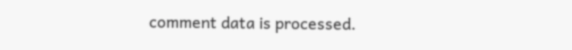comment data is processed.